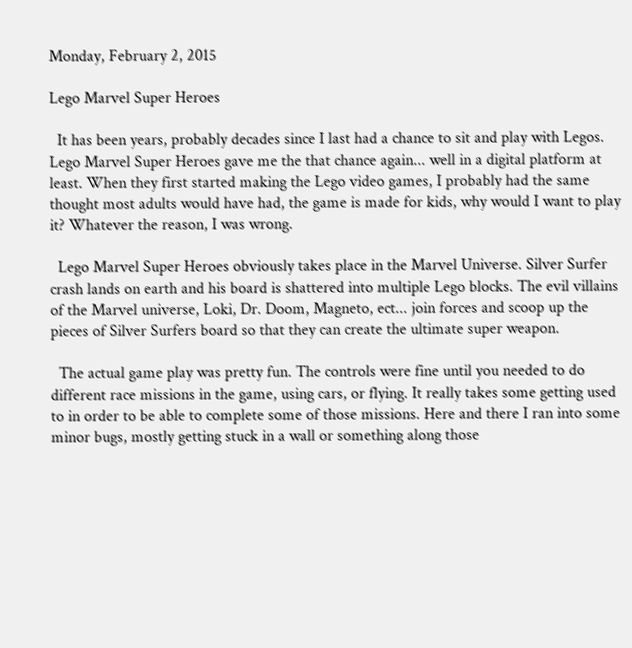Monday, February 2, 2015

Lego Marvel Super Heroes

  It has been years, probably decades since I last had a chance to sit and play with Legos. Lego Marvel Super Heroes gave me the that chance again... well in a digital platform at least. When they first started making the Lego video games, I probably had the same thought most adults would have had, the game is made for kids, why would I want to play it? Whatever the reason, I was wrong.

  Lego Marvel Super Heroes obviously takes place in the Marvel Universe. Silver Surfer crash lands on earth and his board is shattered into multiple Lego blocks. The evil villains of the Marvel universe, Loki, Dr. Doom, Magneto, ect... join forces and scoop up the pieces of Silver Surfers board so that they can create the ultimate super weapon.

  The actual game play was pretty fun. The controls were fine until you needed to do different race missions in the game, using cars, or flying. It really takes some getting used to in order to be able to complete some of those missions. Here and there I ran into some minor bugs, mostly getting stuck in a wall or something along those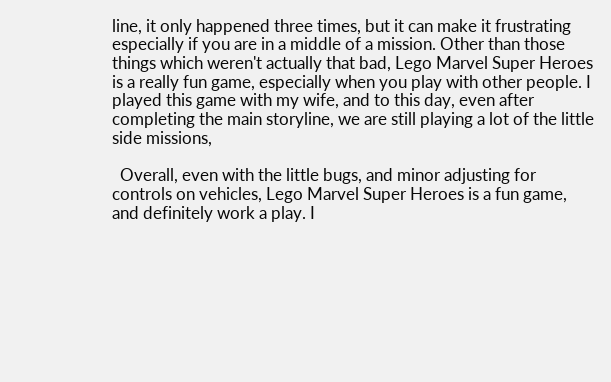line, it only happened three times, but it can make it frustrating especially if you are in a middle of a mission. Other than those things which weren't actually that bad, Lego Marvel Super Heroes is a really fun game, especially when you play with other people. I played this game with my wife, and to this day, even after completing the main storyline, we are still playing a lot of the little side missions,

  Overall, even with the little bugs, and minor adjusting for controls on vehicles, Lego Marvel Super Heroes is a fun game, and definitely work a play. I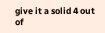give it a solid 4 out of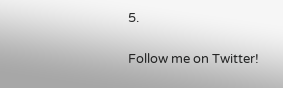5.

Follow me on Twitter!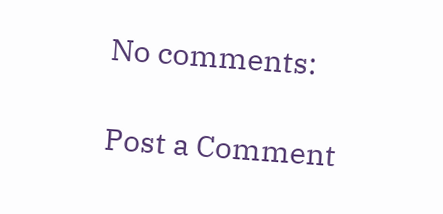No comments:

Post a Comment